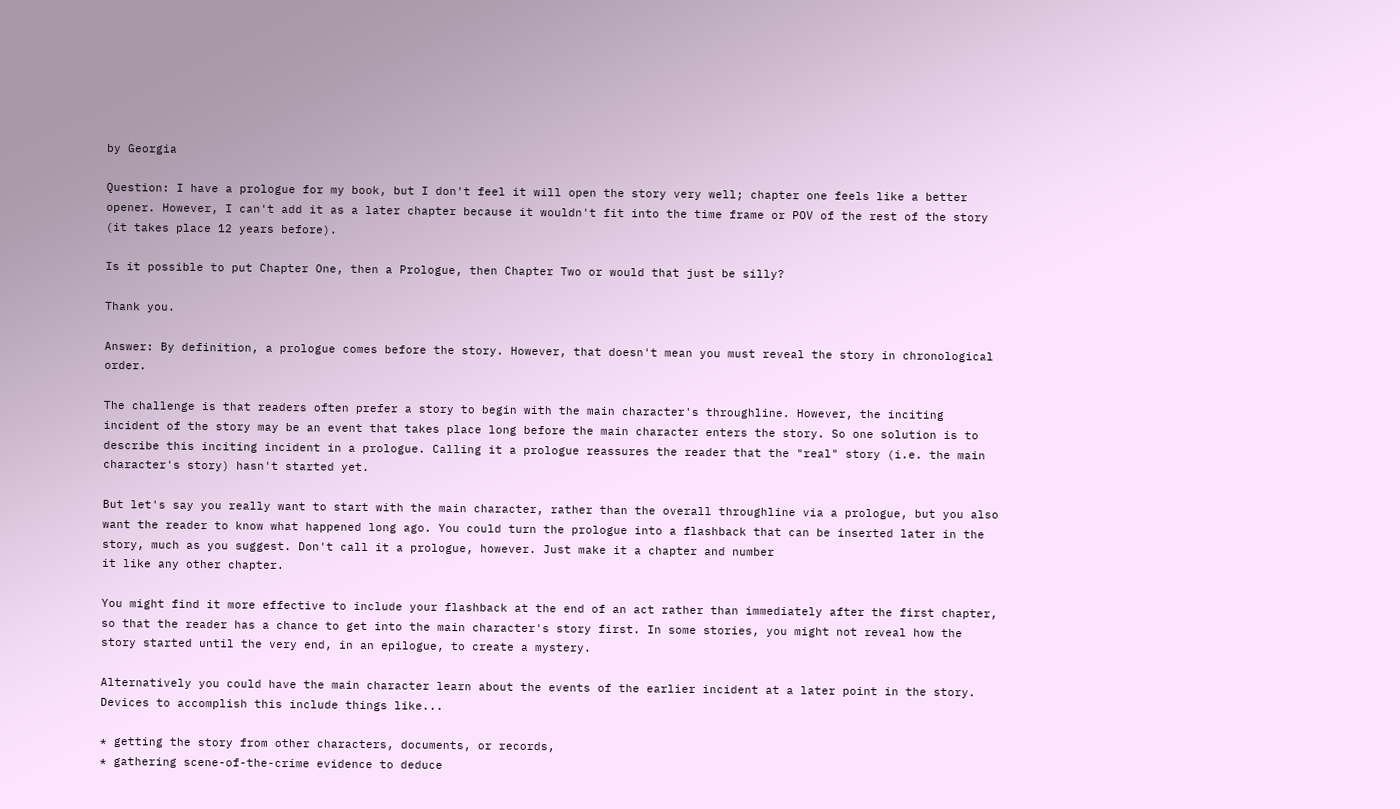by Georgia

Question: I have a prologue for my book, but I don't feel it will open the story very well; chapter one feels like a better opener. However, I can't add it as a later chapter because it wouldn't fit into the time frame or POV of the rest of the story (it takes place 12 years before).

Is it possible to put Chapter One, then a Prologue, then Chapter Two or would that just be silly?

Thank you.

Answer: By definition, a prologue comes before the story. However, that doesn't mean you must reveal the story in chronological order.

The challenge is that readers often prefer a story to begin with the main character's throughline. However, the inciting incident of the story may be an event that takes place long before the main character enters the story. So one solution is to describe this inciting incident in a prologue. Calling it a prologue reassures the reader that the "real" story (i.e. the main character's story) hasn't started yet.

But let's say you really want to start with the main character, rather than the overall throughline via a prologue, but you also want the reader to know what happened long ago. You could turn the prologue into a flashback that can be inserted later in the story, much as you suggest. Don't call it a prologue, however. Just make it a chapter and number
it like any other chapter.

You might find it more effective to include your flashback at the end of an act rather than immediately after the first chapter, so that the reader has a chance to get into the main character's story first. In some stories, you might not reveal how the story started until the very end, in an epilogue, to create a mystery.

Alternatively you could have the main character learn about the events of the earlier incident at a later point in the story. Devices to accomplish this include things like...

* getting the story from other characters, documents, or records,
* gathering scene-of-the-crime evidence to deduce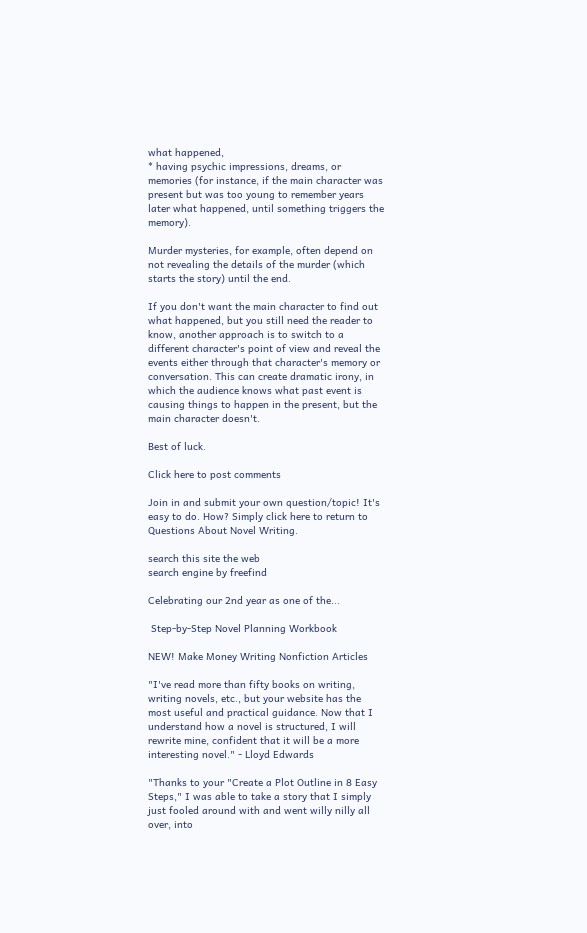what happened,
* having psychic impressions, dreams, or memories (for instance, if the main character was present but was too young to remember years later what happened, until something triggers the memory).

Murder mysteries, for example, often depend on not revealing the details of the murder (which starts the story) until the end.

If you don't want the main character to find out what happened, but you still need the reader to know, another approach is to switch to a different character's point of view and reveal the events either through that character's memory or conversation. This can create dramatic irony, in which the audience knows what past event is causing things to happen in the present, but the main character doesn't.

Best of luck.

Click here to post comments

Join in and submit your own question/topic! It's easy to do. How? Simply click here to return to Questions About Novel Writing.

search this site the web
search engine by freefind

Celebrating our 2nd year as one of the...

 Step-by-Step Novel Planning Workbook

NEW! Make Money Writing Nonfiction Articles

"I've read more than fifty books on writing, writing novels, etc., but your website has the most useful and practical guidance. Now that I understand how a novel is structured, I will rewrite mine, confident that it will be a more interesting novel." - Lloyd Edwards

"Thanks to your "Create a Plot Outline in 8 Easy Steps," I was able to take a story that I simply just fooled around with and went willy nilly all over, into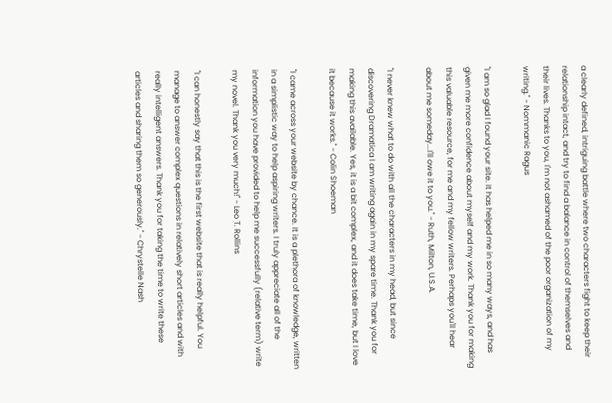a clearly defined, intriguing battle where two characters fight to keep their relationship intact, and try to find a balance in control of themselves and their lives. Thanks to you, I'm not ashamed of the poor organization of my writing." - Nommanic Ragus

"I am so glad I found your site. It has helped me in so many ways, and has given me more confidence about myself and my work. Thank you for making this valuable resource, for me and my fellow writers. Perhaps you'll hear about me someday...I'll owe it to you." - Ruth, Milton, U.S.A.

"I never knew what to do with all the characters in my head, but since discovering Dramatica I am writing again in my spare time. Thank you for making this available. Yes, it is a bit complex, and it does take time, but I love it because it works." - Colin Shoeman

"I came across your website by chance. It is a plethora of knowledge, written in a simplistic way to help aspiring writers. I truly appreciate all of the information you have provided to help me successfully (relative term) write my novel. Thank you very much!" - Leo T. Rollins

"I can honestly say that this is the first website that is really helpful. You manage to answer complex questions in relatively short articles and with really intelligent answers. Thank you for taking the time to write these articles and sharing them so generously." - Chrystelle Nash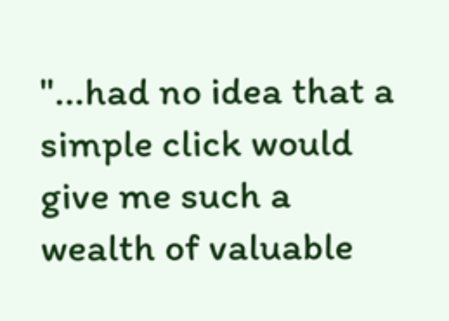"...had no idea that a simple click would give me such a wealth of valuable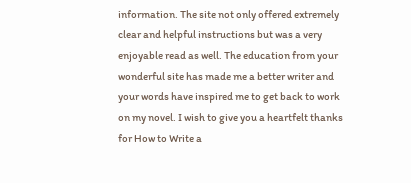information. The site not only offered extremely clear and helpful instructions but was a very enjoyable read as well. The education from your wonderful site has made me a better writer and your words have inspired me to get back to work on my novel. I wish to give you a heartfelt thanks for How to Write a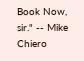Book Now, sir." -- Mike Chiero